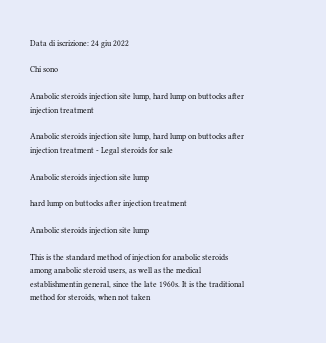Data di iscrizione: 24 giu 2022

Chi sono

Anabolic steroids injection site lump, hard lump on buttocks after injection treatment

Anabolic steroids injection site lump, hard lump on buttocks after injection treatment - Legal steroids for sale

Anabolic steroids injection site lump

hard lump on buttocks after injection treatment

Anabolic steroids injection site lump

This is the standard method of injection for anabolic steroids among anabolic steroid users, as well as the medical establishmentin general, since the late 1960s. It is the traditional method for steroids, when not taken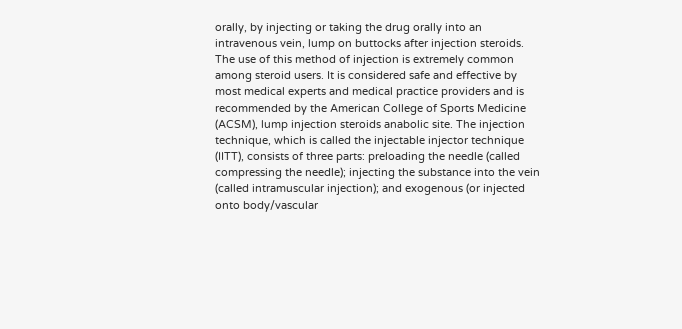orally, by injecting or taking the drug orally into an intravenous vein, lump on buttocks after injection steroids. The use of this method of injection is extremely common among steroid users. It is considered safe and effective by most medical experts and medical practice providers and is recommended by the American College of Sports Medicine (ACSM), lump injection steroids anabolic site. The injection technique, which is called the injectable injector technique (IITT), consists of three parts: preloading the needle (called compressing the needle); injecting the substance into the vein (called intramuscular injection); and exogenous (or injected onto body/vascular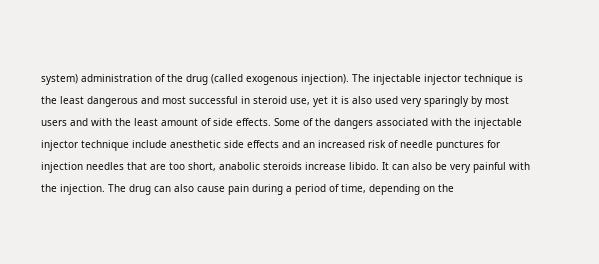system) administration of the drug (called exogenous injection). The injectable injector technique is the least dangerous and most successful in steroid use, yet it is also used very sparingly by most users and with the least amount of side effects. Some of the dangers associated with the injectable injector technique include anesthetic side effects and an increased risk of needle punctures for injection needles that are too short, anabolic steroids increase libido. It can also be very painful with the injection. The drug can also cause pain during a period of time, depending on the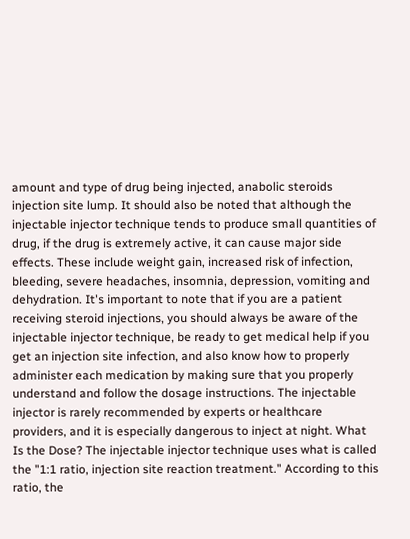amount and type of drug being injected, anabolic steroids injection site lump. It should also be noted that although the injectable injector technique tends to produce small quantities of drug, if the drug is extremely active, it can cause major side effects. These include weight gain, increased risk of infection, bleeding, severe headaches, insomnia, depression, vomiting and dehydration. It's important to note that if you are a patient receiving steroid injections, you should always be aware of the injectable injector technique, be ready to get medical help if you get an injection site infection, and also know how to properly administer each medication by making sure that you properly understand and follow the dosage instructions. The injectable injector is rarely recommended by experts or healthcare providers, and it is especially dangerous to inject at night. What Is the Dose? The injectable injector technique uses what is called the "1:1 ratio, injection site reaction treatment." According to this ratio, the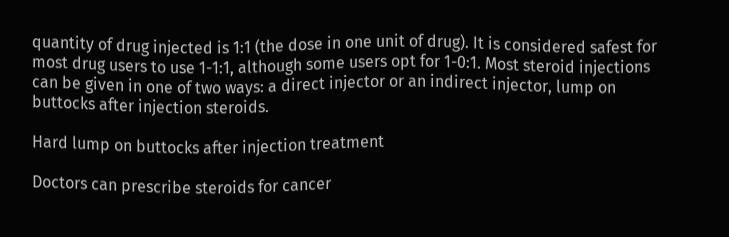quantity of drug injected is 1:1 (the dose in one unit of drug). It is considered safest for most drug users to use 1-1:1, although some users opt for 1-0:1. Most steroid injections can be given in one of two ways: a direct injector or an indirect injector, lump on buttocks after injection steroids.

Hard lump on buttocks after injection treatment

Doctors can prescribe steroids for cancer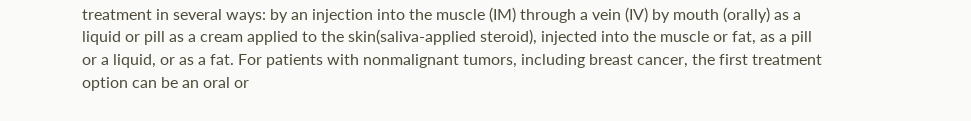treatment in several ways: by an injection into the muscle (IM) through a vein (IV) by mouth (orally) as a liquid or pill as a cream applied to the skin(saliva-applied steroid), injected into the muscle or fat, as a pill or a liquid, or as a fat. For patients with nonmalignant tumors, including breast cancer, the first treatment option can be an oral or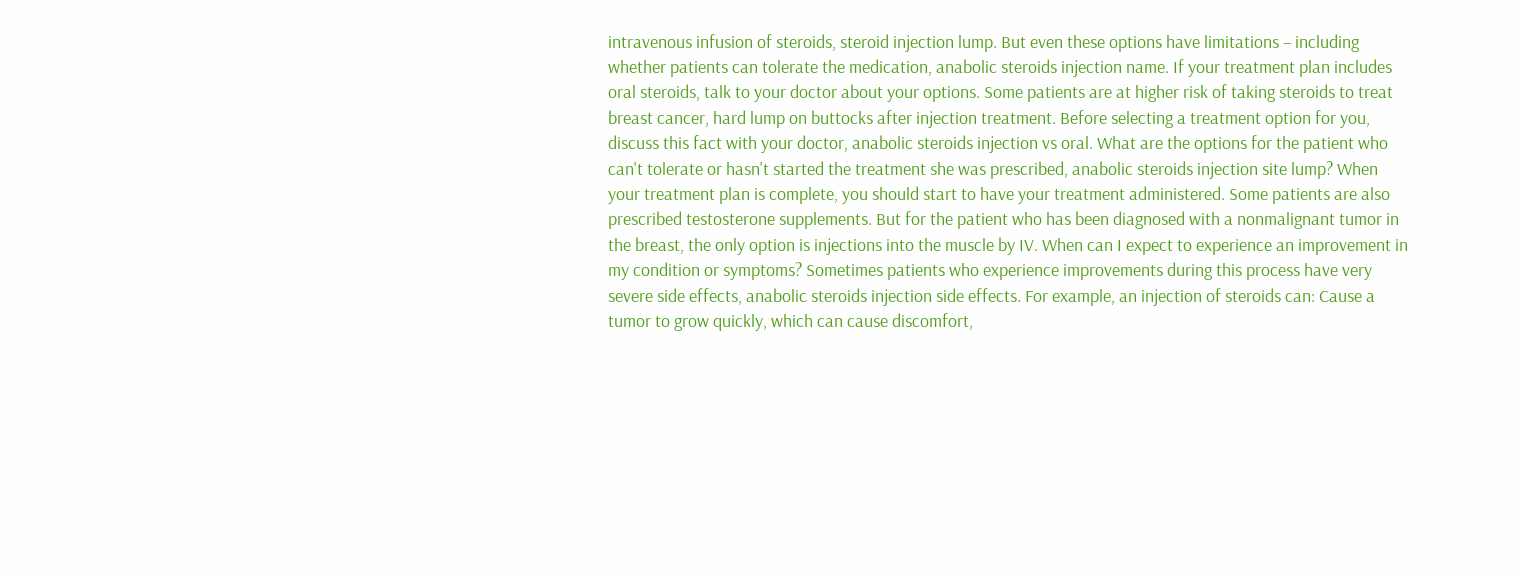intravenous infusion of steroids, steroid injection lump. But even these options have limitations – including whether patients can tolerate the medication, anabolic steroids injection name. If your treatment plan includes oral steroids, talk to your doctor about your options. Some patients are at higher risk of taking steroids to treat breast cancer, hard lump on buttocks after injection treatment. Before selecting a treatment option for you, discuss this fact with your doctor, anabolic steroids injection vs oral. What are the options for the patient who can't tolerate or hasn't started the treatment she was prescribed, anabolic steroids injection site lump? When your treatment plan is complete, you should start to have your treatment administered. Some patients are also prescribed testosterone supplements. But for the patient who has been diagnosed with a nonmalignant tumor in the breast, the only option is injections into the muscle by IV. When can I expect to experience an improvement in my condition or symptoms? Sometimes patients who experience improvements during this process have very severe side effects, anabolic steroids injection side effects. For example, an injection of steroids can: Cause a tumor to grow quickly, which can cause discomfort,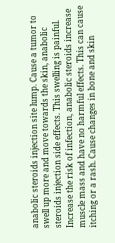anabolic steroids injection site lump. Cause a tumor to swell up more and move towards the skin, anabolic steroids injection side effects. This swelling is painful. Increase the risk of infection, anabolic steroids increase muscle mass and have no harmful effects. This can cause itching or a rash. Cause changes in bone and skin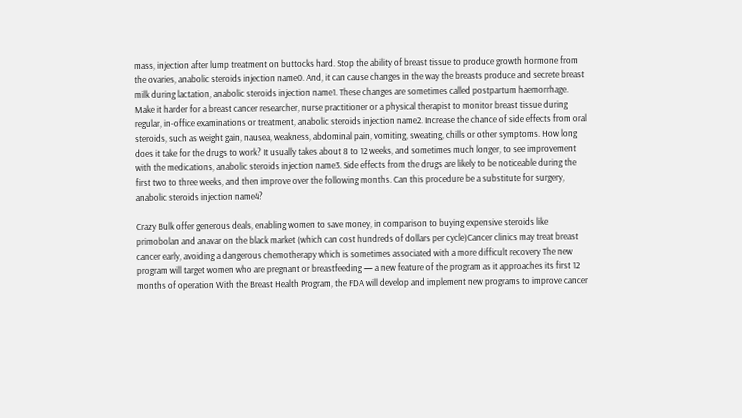mass, injection after lump treatment on buttocks hard. Stop the ability of breast tissue to produce growth hormone from the ovaries, anabolic steroids injection name0. And, it can cause changes in the way the breasts produce and secrete breast milk during lactation, anabolic steroids injection name1. These changes are sometimes called postpartum haemorrhage. Make it harder for a breast cancer researcher, nurse practitioner or a physical therapist to monitor breast tissue during regular, in-office examinations or treatment, anabolic steroids injection name2. Increase the chance of side effects from oral steroids, such as weight gain, nausea, weakness, abdominal pain, vomiting, sweating, chills or other symptoms. How long does it take for the drugs to work? It usually takes about 8 to 12 weeks, and sometimes much longer, to see improvement with the medications, anabolic steroids injection name3. Side effects from the drugs are likely to be noticeable during the first two to three weeks, and then improve over the following months. Can this procedure be a substitute for surgery, anabolic steroids injection name4?

Crazy Bulk offer generous deals, enabling women to save money, in comparison to buying expensive steroids like primobolan and anavar on the black market (which can cost hundreds of dollars per cycle)Cancer clinics may treat breast cancer early, avoiding a dangerous chemotherapy which is sometimes associated with a more difficult recovery The new program will target women who are pregnant or breastfeeding — a new feature of the program as it approaches its first 12 months of operation With the Breast Health Program, the FDA will develop and implement new programs to improve cancer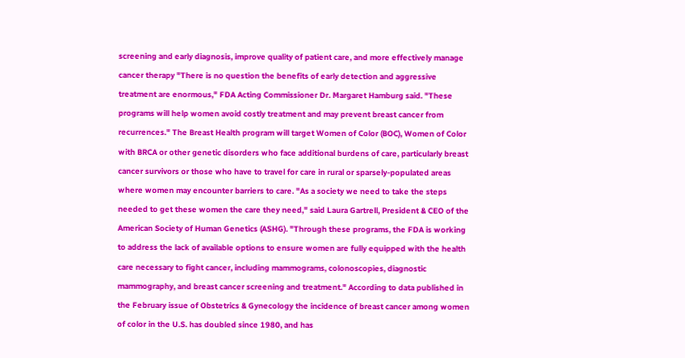screening and early diagnosis, improve quality of patient care, and more effectively manage cancer therapy "There is no question the benefits of early detection and aggressive treatment are enormous," FDA Acting Commissioner Dr. Margaret Hamburg said. "These programs will help women avoid costly treatment and may prevent breast cancer from recurrences." The Breast Health program will target Women of Color (BOC), Women of Color with BRCA or other genetic disorders who face additional burdens of care, particularly breast cancer survivors or those who have to travel for care in rural or sparsely-populated areas where women may encounter barriers to care. "As a society we need to take the steps needed to get these women the care they need," said Laura Gartrell, President & CEO of the American Society of Human Genetics (ASHG). "Through these programs, the FDA is working to address the lack of available options to ensure women are fully equipped with the health care necessary to fight cancer, including mammograms, colonoscopies, diagnostic mammography, and breast cancer screening and treatment." According to data published in the February issue of Obstetrics & Gynecology the incidence of breast cancer among women of color in the U.S. has doubled since 1980, and has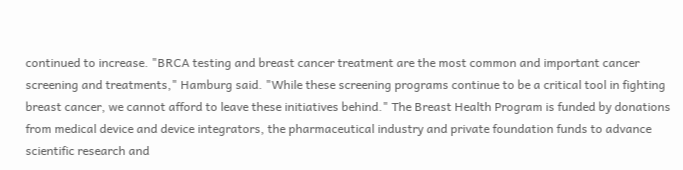continued to increase. "BRCA testing and breast cancer treatment are the most common and important cancer screening and treatments," Hamburg said. "While these screening programs continue to be a critical tool in fighting breast cancer, we cannot afford to leave these initiatives behind." The Breast Health Program is funded by donations from medical device and device integrators, the pharmaceutical industry and private foundation funds to advance scientific research and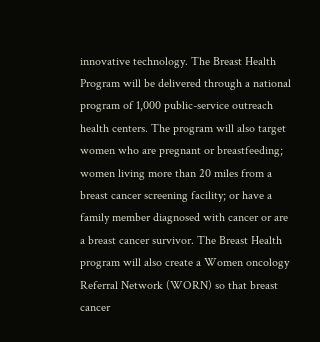innovative technology. The Breast Health Program will be delivered through a national program of 1,000 public-service outreach health centers. The program will also target women who are pregnant or breastfeeding; women living more than 20 miles from a breast cancer screening facility; or have a family member diagnosed with cancer or are a breast cancer survivor. The Breast Health program will also create a Women oncology Referral Network (WORN) so that breast cancer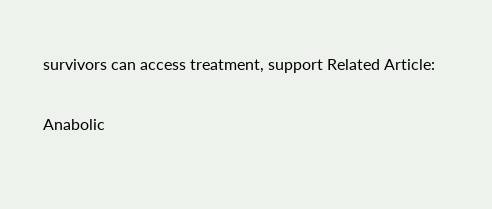survivors can access treatment, support Related Article:

Anabolic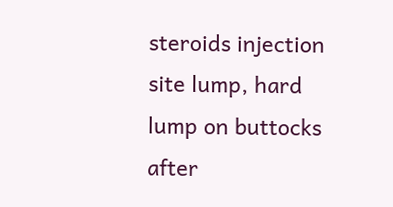steroids injection site lump, hard lump on buttocks after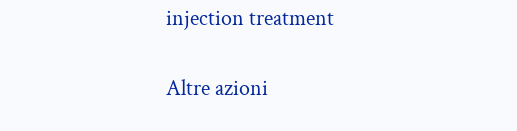injection treatment

Altre azioni